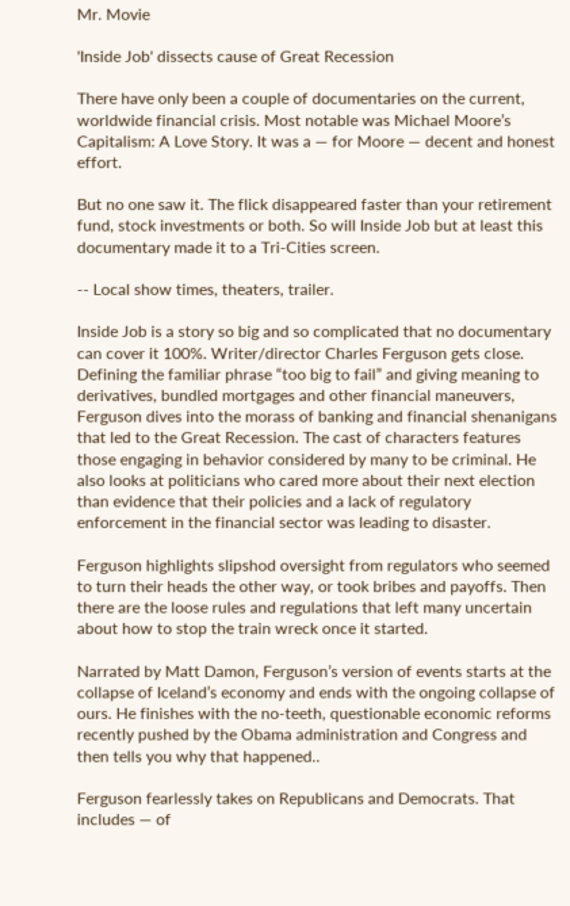Mr. Movie

'Inside Job' dissects cause of Great Recession

There have only been a couple of documentaries on the current, worldwide financial crisis. Most notable was Michael Moore’s Capitalism: A Love Story. It was a — for Moore — decent and honest effort.

But no one saw it. The flick disappeared faster than your retirement fund, stock investments or both. So will Inside Job but at least this documentary made it to a Tri-Cities screen.

-- Local show times, theaters, trailer.

Inside Job is a story so big and so complicated that no documentary can cover it 100%. Writer/director Charles Ferguson gets close. Defining the familiar phrase “too big to fail” and giving meaning to derivatives, bundled mortgages and other financial maneuvers, Ferguson dives into the morass of banking and financial shenanigans that led to the Great Recession. The cast of characters features those engaging in behavior considered by many to be criminal. He also looks at politicians who cared more about their next election than evidence that their policies and a lack of regulatory enforcement in the financial sector was leading to disaster.

Ferguson highlights slipshod oversight from regulators who seemed to turn their heads the other way, or took bribes and payoffs. Then there are the loose rules and regulations that left many uncertain about how to stop the train wreck once it started.

Narrated by Matt Damon, Ferguson’s version of events starts at the collapse of Iceland’s economy and ends with the ongoing collapse of ours. He finishes with the no-teeth, questionable economic reforms recently pushed by the Obama administration and Congress and then tells you why that happened..

Ferguson fearlessly takes on Republicans and Democrats. That includes — of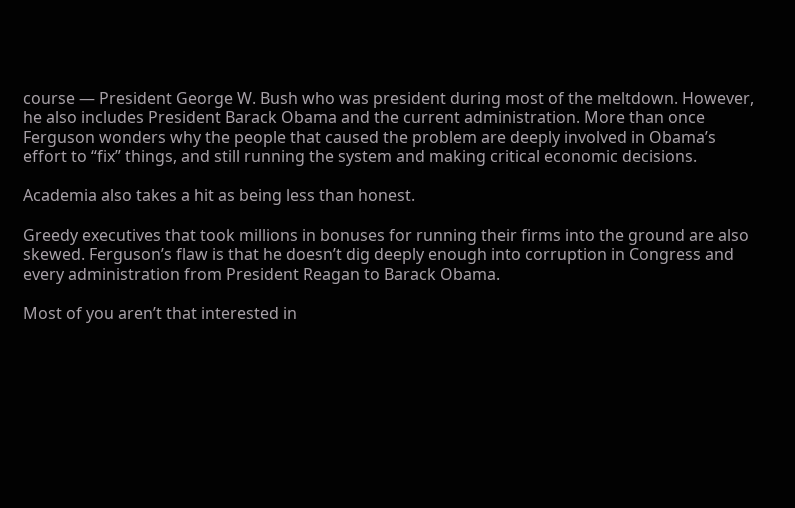course — President George W. Bush who was president during most of the meltdown. However, he also includes President Barack Obama and the current administration. More than once Ferguson wonders why the people that caused the problem are deeply involved in Obama’s effort to “fix” things, and still running the system and making critical economic decisions.

Academia also takes a hit as being less than honest.

Greedy executives that took millions in bonuses for running their firms into the ground are also skewed. Ferguson’s flaw is that he doesn’t dig deeply enough into corruption in Congress and every administration from President Reagan to Barack Obama.

Most of you aren’t that interested in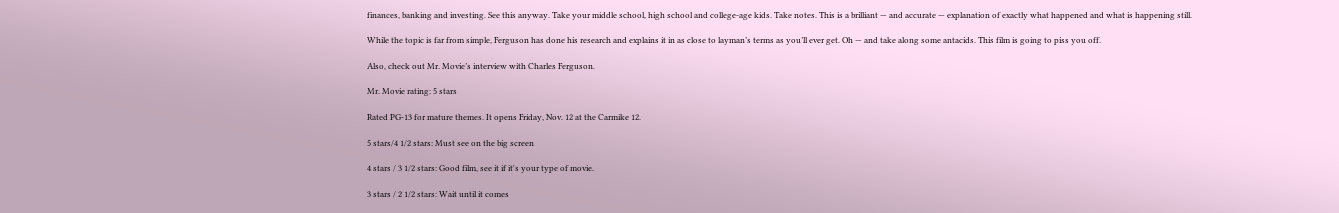finances, banking and investing. See this anyway. Take your middle school, high school and college-age kids. Take notes. This is a brilliant — and accurate — explanation of exactly what happened and what is happening still.

While the topic is far from simple, Ferguson has done his research and explains it in as close to layman’s terms as you’ll ever get. Oh — and take along some antacids. This film is going to piss you off.

Also, check out Mr. Movie’s interview with Charles Ferguson.

Mr. Movie rating: 5 stars

Rated PG-13 for mature themes. It opens Friday, Nov. 12 at the Carmike 12.

5 stars/4 1/2 stars: Must see on the big screen

4 stars / 3 1/2 stars: Good film, see it if it's your type of movie.

3 stars / 2 1/2 stars: Wait until it comes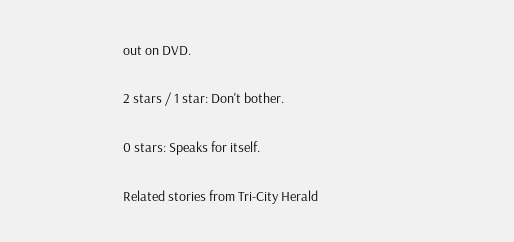out on DVD.

2 stars / 1 star: Don't bother.

0 stars: Speaks for itself.

Related stories from Tri-City Herald